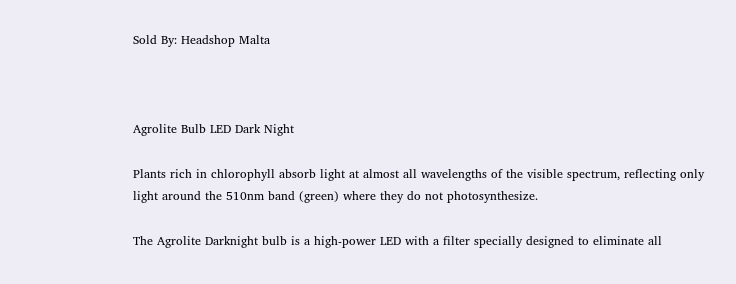Sold By: Headshop Malta



Agrolite Bulb LED Dark Night

Plants rich in chlorophyll absorb light at almost all wavelengths of the visible spectrum, reflecting only light around the 510nm band (green) where they do not photosynthesize.

The Agrolite Darknight bulb is a high-power LED with a filter specially designed to eliminate all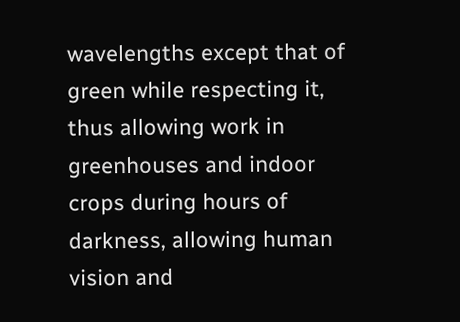wavelengths except that of green while respecting it, thus allowing work in greenhouses and indoor crops during hours of darkness, allowing human vision and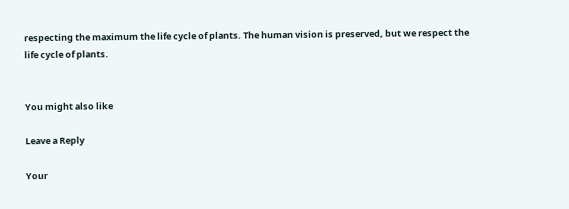respecting the maximum the life cycle of plants. The human vision is preserved, but we respect the life cycle of plants.


You might also like

Leave a Reply

Your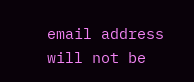email address will not be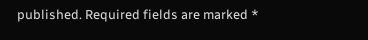published. Required fields are marked *